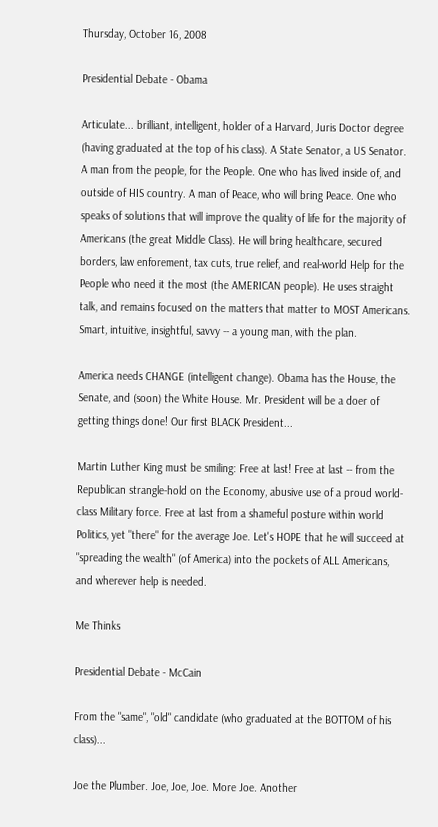Thursday, October 16, 2008

Presidential Debate - Obama

Articulate... brilliant, intelligent, holder of a Harvard, Juris Doctor degree (having graduated at the top of his class). A State Senator, a US Senator. A man from the people, for the People. One who has lived inside of, and outside of HIS country. A man of Peace, who will bring Peace. One who speaks of solutions that will improve the quality of life for the majority of Americans (the great Middle Class). He will bring healthcare, secured borders, law enforement, tax cuts, true relief, and real-world Help for the People who need it the most (the AMERICAN people). He uses straight talk, and remains focused on the matters that matter to MOST Americans. Smart, intuitive, insightful, savvy -- a young man, with the plan.

America needs CHANGE (intelligent change). Obama has the House, the Senate, and (soon) the White House. Mr. President will be a doer of getting things done! Our first BLACK President...

Martin Luther King must be smiling: Free at last! Free at last -- from the Republican strangle-hold on the Economy, abusive use of a proud world-class Military force. Free at last from a shameful posture within world Politics, yet "there" for the average Joe. Let's HOPE that he will succeed at "spreading the wealth" (of America) into the pockets of ALL Americans, and wherever help is needed.

Me Thinks

Presidential Debate - McCain

From the "same", "old" candidate (who graduated at the BOTTOM of his class)...

Joe the Plumber. Joe, Joe, Joe. More Joe. Another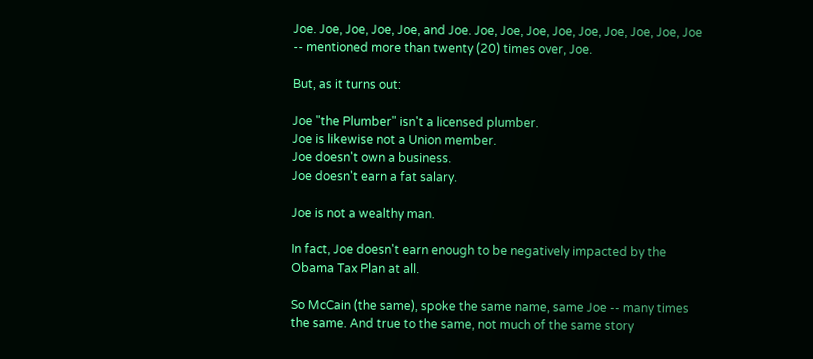Joe. Joe, Joe, Joe, Joe, and Joe. Joe, Joe, Joe, Joe, Joe, Joe, Joe, Joe, Joe -- mentioned more than twenty (20) times over, Joe.

But, as it turns out:

Joe "the Plumber" isn't a licensed plumber.
Joe is likewise not a Union member.
Joe doesn't own a business.
Joe doesn't earn a fat salary.

Joe is not a wealthy man.

In fact, Joe doesn't earn enough to be negatively impacted by the Obama Tax Plan at all.

So McCain (the same), spoke the same name, same Joe -- many times the same. And true to the same, not much of the same story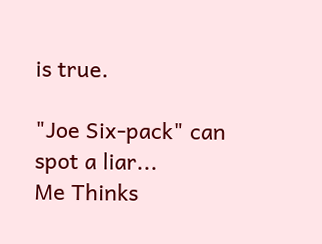is true.

"Joe Six-pack" can spot a liar...
Me Thinks